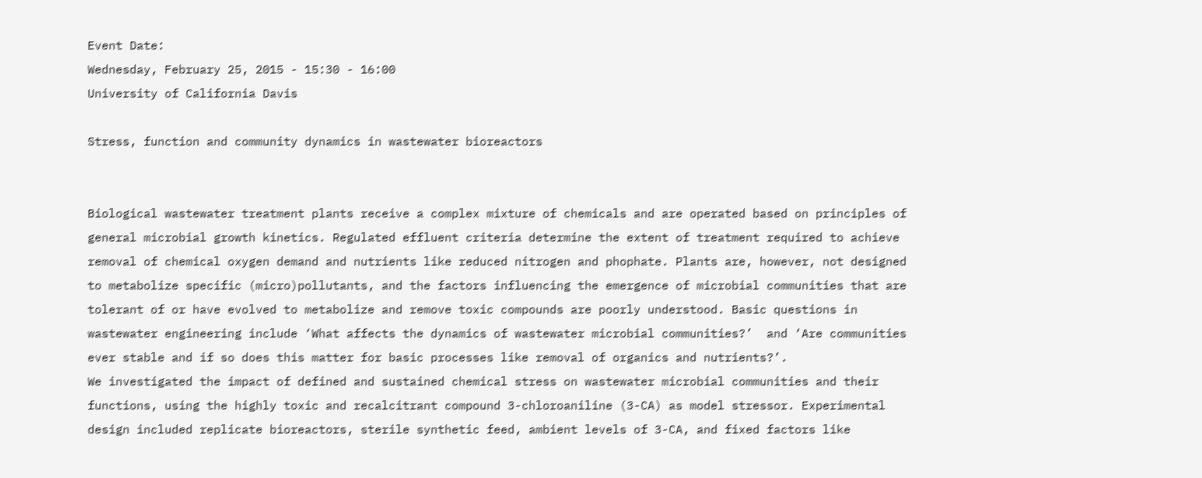Event Date:
Wednesday, February 25, 2015 - 15:30 - 16:00
University of California Davis

Stress, function and community dynamics in wastewater bioreactors


Biological wastewater treatment plants receive a complex mixture of chemicals and are operated based on principles of general microbial growth kinetics. Regulated effluent criteria determine the extent of treatment required to achieve removal of chemical oxygen demand and nutrients like reduced nitrogen and phophate. Plants are, however, not designed to metabolize specific (micro)pollutants, and the factors influencing the emergence of microbial communities that are tolerant of or have evolved to metabolize and remove toxic compounds are poorly understood. Basic questions in wastewater engineering include ‘What affects the dynamics of wastewater microbial communities?’  and ‘Are communities ever stable and if so does this matter for basic processes like removal of organics and nutrients?’.
We investigated the impact of defined and sustained chemical stress on wastewater microbial communities and their functions, using the highly toxic and recalcitrant compound 3-chloroaniline (3-CA) as model stressor. Experimental design included replicate bioreactors, sterile synthetic feed, ambient levels of 3-CA, and fixed factors like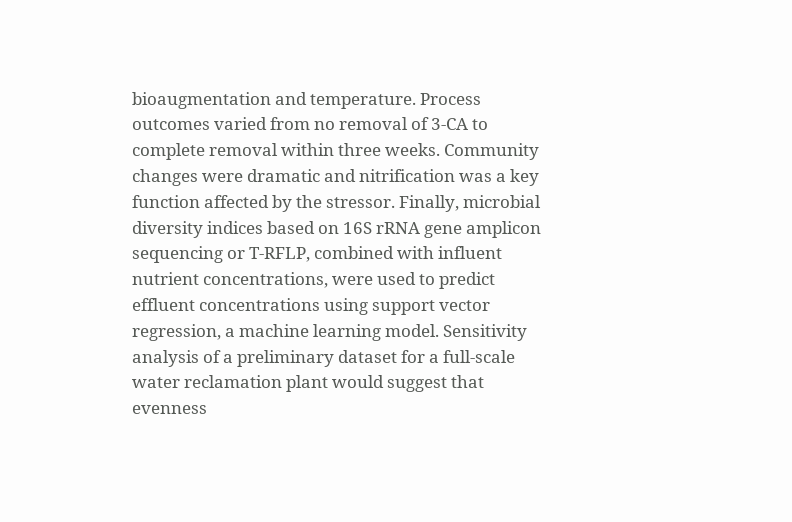bioaugmentation and temperature. Process outcomes varied from no removal of 3-CA to complete removal within three weeks. Community changes were dramatic and nitrification was a key function affected by the stressor. Finally, microbial diversity indices based on 16S rRNA gene amplicon sequencing or T-RFLP, combined with influent nutrient concentrations, were used to predict effluent concentrations using support vector regression, a machine learning model. Sensitivity analysis of a preliminary dataset for a full-scale water reclamation plant would suggest that evenness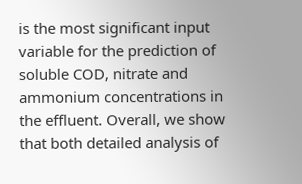is the most significant input variable for the prediction of soluble COD, nitrate and ammonium concentrations in the effluent. Overall, we show that both detailed analysis of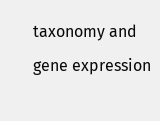taxonomy and gene expression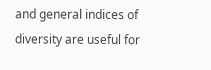and general indices of diversity are useful for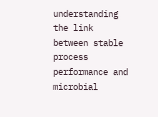understanding the link between stable process performance and microbial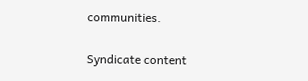communities.

Syndicate content